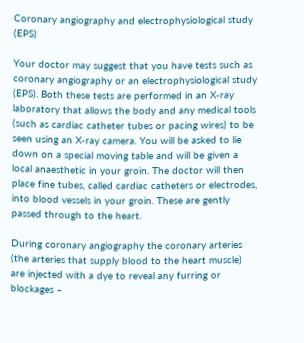Coronary angiography and electrophysiological study (EPS)

Your doctor may suggest that you have tests such as coronary angiography or an electrophysiological study (EPS). Both these tests are performed in an X-ray laboratory that allows the body and any medical tools (such as cardiac catheter tubes or pacing wires) to be seen using an X-ray camera. You will be asked to lie down on a special moving table and will be given a local anaesthetic in your groin. The doctor will then place fine tubes, called cardiac catheters or electrodes, into blood vessels in your groin. These are gently passed through to the heart.

During coronary angiography the coronary arteries (the arteries that supply blood to the heart muscle) are injected with a dye to reveal any furring or blockages –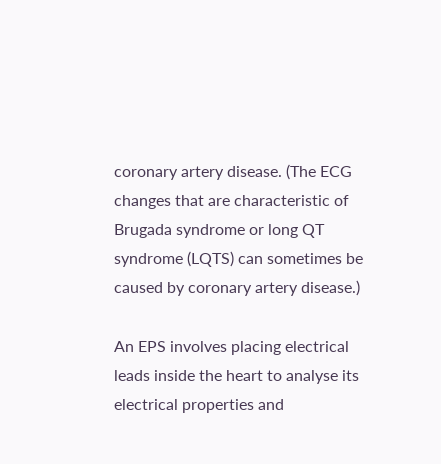coronary artery disease. (The ECG changes that are characteristic of Brugada syndrome or long QT syndrome (LQTS) can sometimes be caused by coronary artery disease.)

An EPS involves placing electrical leads inside the heart to analyse its electrical properties and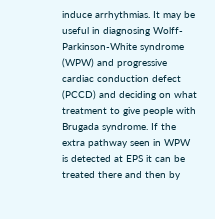induce arrhythmias. It may be useful in diagnosing Wolff-Parkinson-White syndrome (WPW) and progressive cardiac conduction defect (PCCD) and deciding on what treatment to give people with Brugada syndrome. If the extra pathway seen in WPW is detected at EPS it can be treated there and then by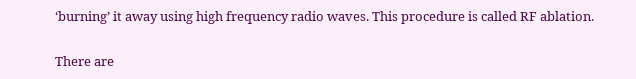‘burning’ it away using high frequency radio waves. This procedure is called RF ablation.

There are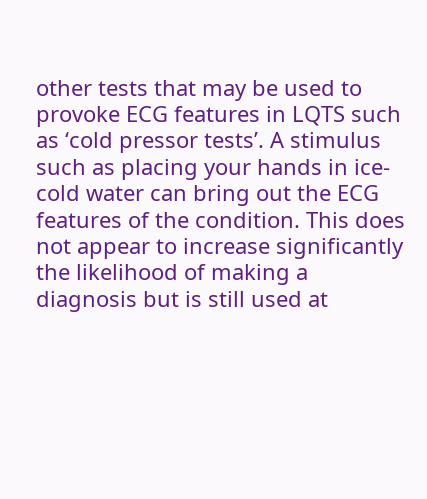other tests that may be used to provoke ECG features in LQTS such as ‘cold pressor tests’. A stimulus such as placing your hands in ice-cold water can bring out the ECG features of the condition. This does not appear to increase significantly the likelihood of making a diagnosis but is still used at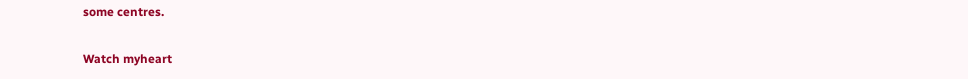some centres.

Watch myheart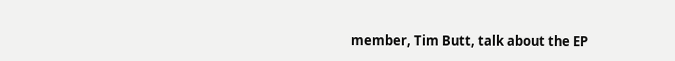member, Tim Butt, talk about the EP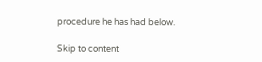procedure he has had below.

Skip to content